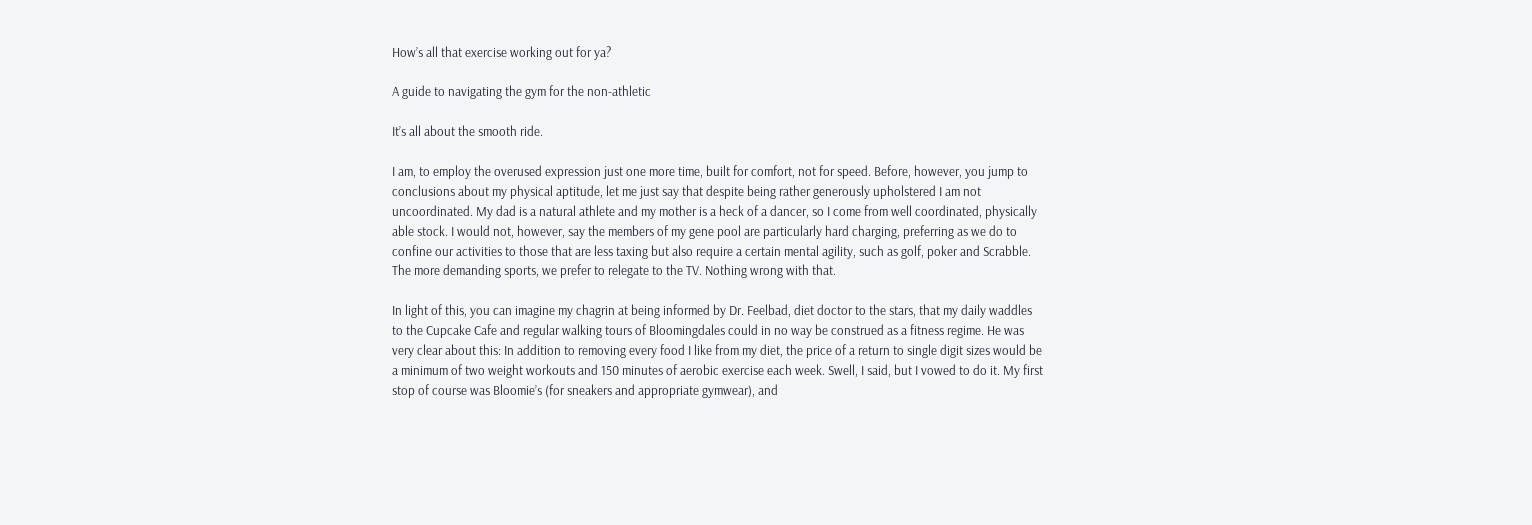How’s all that exercise working out for ya?

A guide to navigating the gym for the non-athletic

It’s all about the smooth ride.

I am, to employ the overused expression just one more time, built for comfort, not for speed. Before, however, you jump to conclusions about my physical aptitude, let me just say that despite being rather generously upholstered I am not uncoordinated. My dad is a natural athlete and my mother is a heck of a dancer, so I come from well coordinated, physically able stock. I would not, however, say the members of my gene pool are particularly hard charging, preferring as we do to confine our activities to those that are less taxing but also require a certain mental agility, such as golf, poker and Scrabble. The more demanding sports, we prefer to relegate to the TV. Nothing wrong with that.

In light of this, you can imagine my chagrin at being informed by Dr. Feelbad, diet doctor to the stars, that my daily waddles to the Cupcake Cafe and regular walking tours of Bloomingdales could in no way be construed as a fitness regime. He was very clear about this: In addition to removing every food I like from my diet, the price of a return to single digit sizes would be a minimum of two weight workouts and 150 minutes of aerobic exercise each week. Swell, I said, but I vowed to do it. My first stop of course was Bloomie’s (for sneakers and appropriate gymwear), and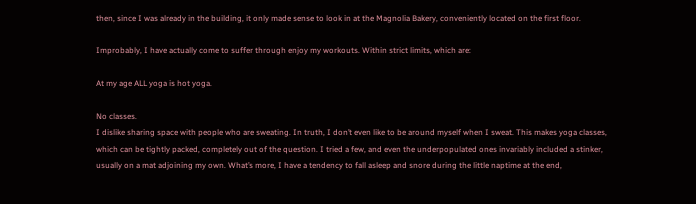then, since I was already in the building, it only made sense to look in at the Magnolia Bakery, conveniently located on the first floor.

Improbably, I have actually come to suffer through enjoy my workouts. Within strict limits, which are:

At my age ALL yoga is hot yoga.

No classes.
I dislike sharing space with people who are sweating. In truth, I don’t even like to be around myself when I sweat. This makes yoga classes, which can be tightly packed, completely out of the question. I tried a few, and even the underpopulated ones invariably included a stinker, usually on a mat adjoining my own. What’s more, I have a tendency to fall asleep and snore during the little naptime at the end,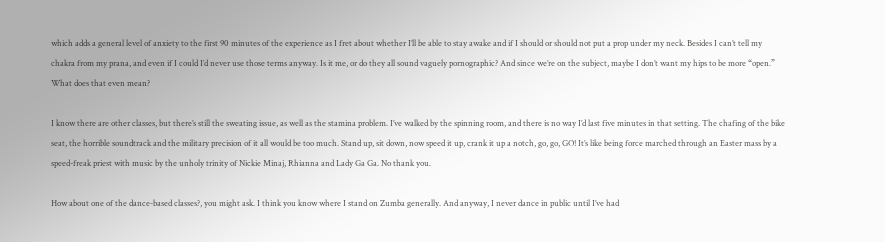which adds a general level of anxiety to the first 90 minutes of the experience as I fret about whether I’ll be able to stay awake and if I should or should not put a prop under my neck. Besides I can’t tell my chakra from my prana, and even if I could I’d never use those terms anyway. Is it me, or do they all sound vaguely pornographic? And since we’re on the subject, maybe I don’t want my hips to be more “open.” What does that even mean?

I know there are other classes, but there’s still the sweating issue, as well as the stamina problem. I’ve walked by the spinning room, and there is no way I’d last five minutes in that setting. The chafing of the bike seat, the horrible soundtrack and the military precision of it all would be too much. Stand up, sit down, now speed it up, crank it up a notch, go, go, GO! It’s like being force marched through an Easter mass by a speed-freak priest with music by the unholy trinity of Nickie Minaj, Rhianna and Lady Ga Ga. No thank you.

How about one of the dance-based classes?, you might ask. I think you know where I stand on Zumba generally. And anyway, I never dance in public until I’ve had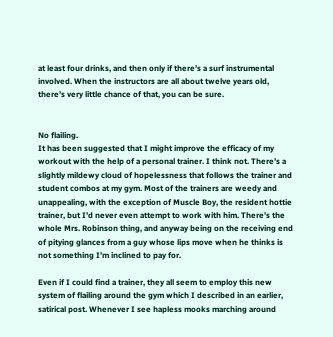at least four drinks, and then only if there’s a surf instrumental involved. When the instructors are all about twelve years old, there’s very little chance of that, you can be sure.


No flailing.
It has been suggested that I might improve the efficacy of my workout with the help of a personal trainer. I think not. There’s a slightly mildewy cloud of hopelessness that follows the trainer and student combos at my gym. Most of the trainers are weedy and unappealing, with the exception of Muscle Boy, the resident hottie trainer, but I’d never even attempt to work with him. There’s the whole Mrs. Robinson thing, and anyway being on the receiving end of pitying glances from a guy whose lips move when he thinks is not something I’m inclined to pay for.

Even if I could find a trainer, they all seem to employ this new system of flailing around the gym which I described in an earlier, satirical post. Whenever I see hapless mooks marching around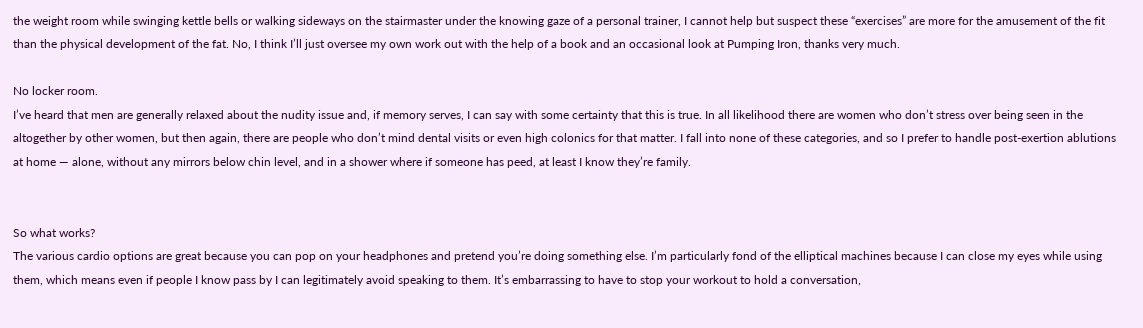the weight room while swinging kettle bells or walking sideways on the stairmaster under the knowing gaze of a personal trainer, I cannot help but suspect these “exercises” are more for the amusement of the fit than the physical development of the fat. No, I think I’ll just oversee my own work out with the help of a book and an occasional look at Pumping Iron, thanks very much.

No locker room.
I’ve heard that men are generally relaxed about the nudity issue and, if memory serves, I can say with some certainty that this is true. In all likelihood there are women who don’t stress over being seen in the altogether by other women, but then again, there are people who don’t mind dental visits or even high colonics for that matter. I fall into none of these categories, and so I prefer to handle post-exertion ablutions at home — alone, without any mirrors below chin level, and in a shower where if someone has peed, at least I know they’re family.


So what works?
The various cardio options are great because you can pop on your headphones and pretend you’re doing something else. I’m particularly fond of the elliptical machines because I can close my eyes while using them, which means even if people I know pass by I can legitimately avoid speaking to them. It’s embarrassing to have to stop your workout to hold a conversation,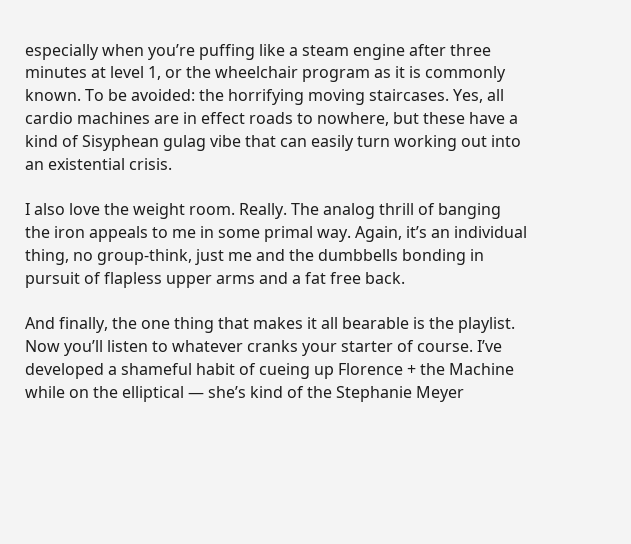especially when you’re puffing like a steam engine after three minutes at level 1, or the wheelchair program as it is commonly known. To be avoided: the horrifying moving staircases. Yes, all cardio machines are in effect roads to nowhere, but these have a kind of Sisyphean gulag vibe that can easily turn working out into an existential crisis.

I also love the weight room. Really. The analog thrill of banging the iron appeals to me in some primal way. Again, it’s an individual thing, no group-think, just me and the dumbbells bonding in pursuit of flapless upper arms and a fat free back.

And finally, the one thing that makes it all bearable is the playlist. Now you’ll listen to whatever cranks your starter of course. I’ve developed a shameful habit of cueing up Florence + the Machine while on the elliptical — she’s kind of the Stephanie Meyer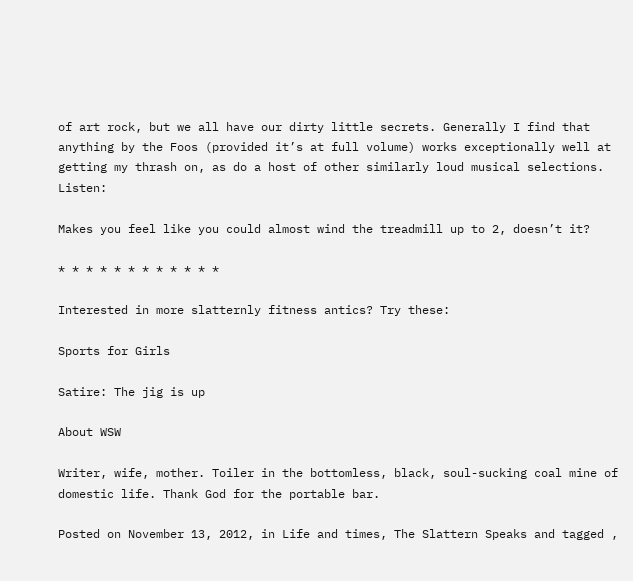of art rock, but we all have our dirty little secrets. Generally I find that anything by the Foos (provided it’s at full volume) works exceptionally well at getting my thrash on, as do a host of other similarly loud musical selections.  Listen:

Makes you feel like you could almost wind the treadmill up to 2, doesn’t it?

* * * * * * * * * * * *

Interested in more slatternly fitness antics? Try these:

Sports for Girls

Satire: The jig is up

About WSW

Writer, wife, mother. Toiler in the bottomless, black, soul-sucking coal mine of domestic life. Thank God for the portable bar.

Posted on November 13, 2012, in Life and times, The Slattern Speaks and tagged ,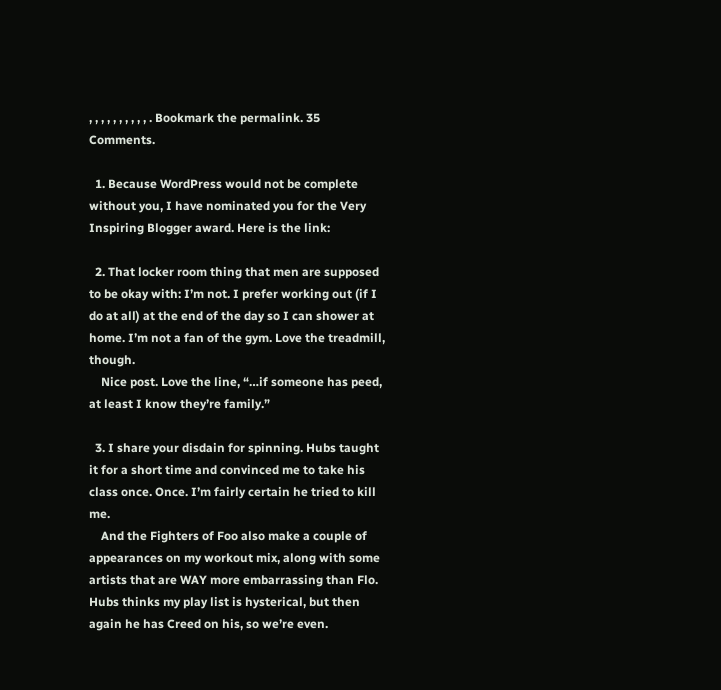, , , , , , , , , , . Bookmark the permalink. 35 Comments.

  1. Because WordPress would not be complete without you, I have nominated you for the Very Inspiring Blogger award. Here is the link:

  2. That locker room thing that men are supposed to be okay with: I’m not. I prefer working out (if I do at all) at the end of the day so I can shower at home. I’m not a fan of the gym. Love the treadmill, though.
    Nice post. Love the line, “…if someone has peed, at least I know they’re family.”

  3. I share your disdain for spinning. Hubs taught it for a short time and convinced me to take his class once. Once. I’m fairly certain he tried to kill me.
    And the Fighters of Foo also make a couple of appearances on my workout mix, along with some artists that are WAY more embarrassing than Flo. Hubs thinks my play list is hysterical, but then again he has Creed on his, so we’re even.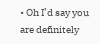• Oh I’d say you are definitely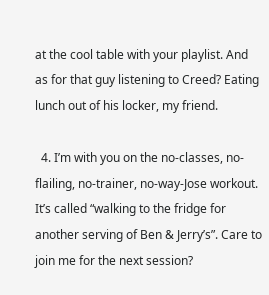at the cool table with your playlist. And as for that guy listening to Creed? Eating lunch out of his locker, my friend.

  4. I’m with you on the no-classes, no-flailing, no-trainer, no-way-Jose workout. It’s called “walking to the fridge for another serving of Ben & Jerry’s”. Care to join me for the next session?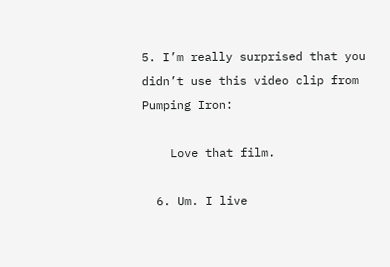5. I’m really surprised that you didn’t use this video clip from Pumping Iron:

    Love that film.

  6. Um. I live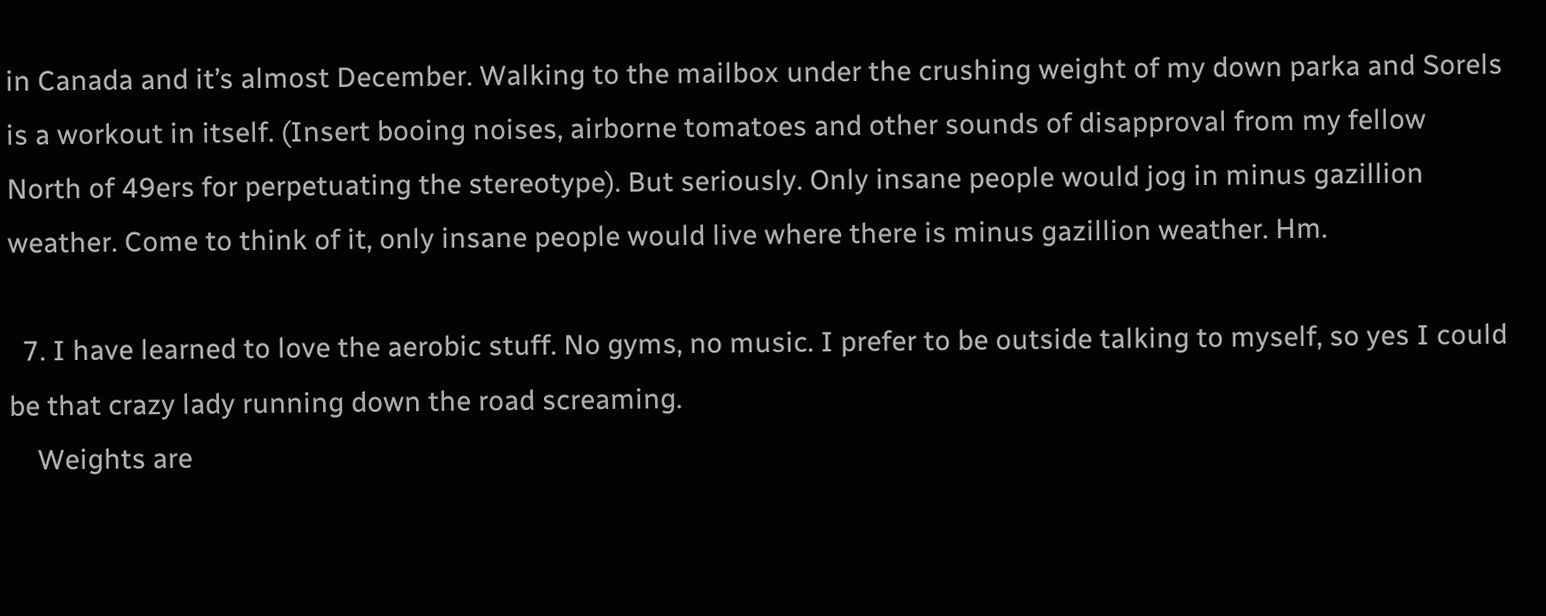in Canada and it’s almost December. Walking to the mailbox under the crushing weight of my down parka and Sorels is a workout in itself. (Insert booing noises, airborne tomatoes and other sounds of disapproval from my fellow North of 49ers for perpetuating the stereotype). But seriously. Only insane people would jog in minus gazillion weather. Come to think of it, only insane people would live where there is minus gazillion weather. Hm.

  7. I have learned to love the aerobic stuff. No gyms, no music. I prefer to be outside talking to myself, so yes I could be that crazy lady running down the road screaming.
    Weights are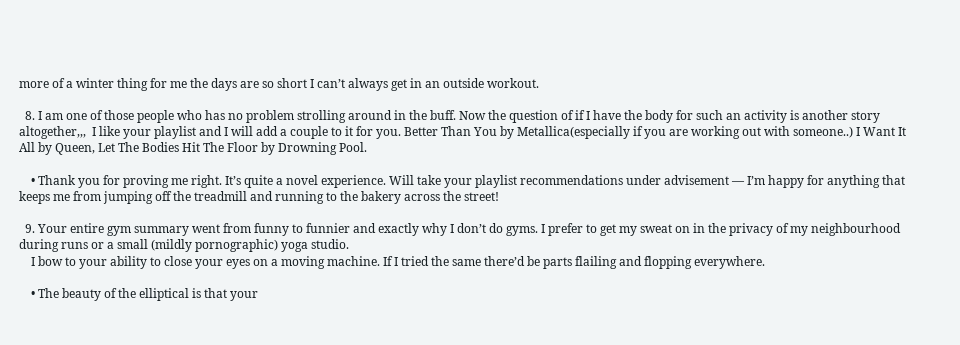more of a winter thing for me the days are so short I can’t always get in an outside workout.

  8. I am one of those people who has no problem strolling around in the buff. Now the question of if I have the body for such an activity is another story altogether,,,  I like your playlist and I will add a couple to it for you. Better Than You by Metallica(especially if you are working out with someone..) I Want It All by Queen, Let The Bodies Hit The Floor by Drowning Pool.

    • Thank you for proving me right. It’s quite a novel experience. Will take your playlist recommendations under advisement — I’m happy for anything that keeps me from jumping off the treadmill and running to the bakery across the street!

  9. Your entire gym summary went from funny to funnier and exactly why I don’t do gyms. I prefer to get my sweat on in the privacy of my neighbourhood during runs or a small (mildly pornographic) yoga studio.
    I bow to your ability to close your eyes on a moving machine. If I tried the same there’d be parts flailing and flopping everywhere.

    • The beauty of the elliptical is that your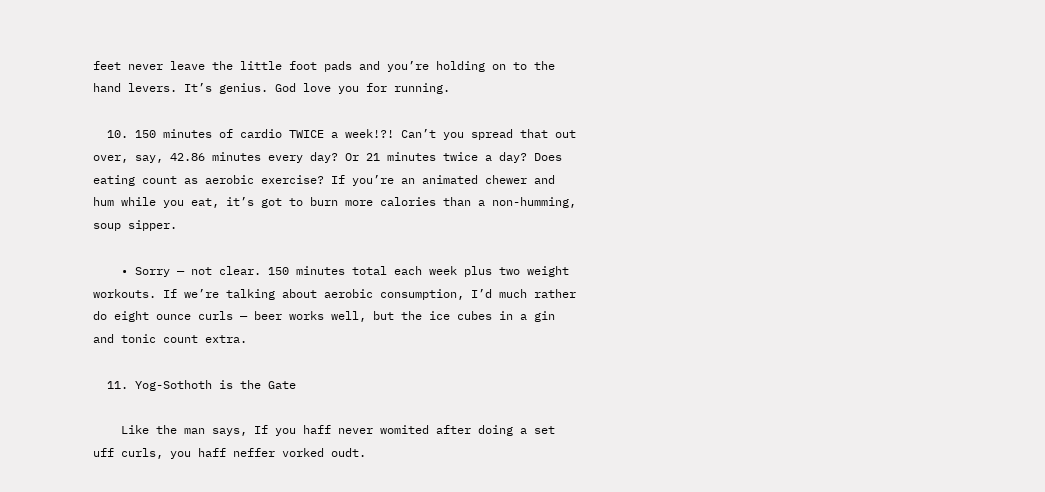feet never leave the little foot pads and you’re holding on to the hand levers. It’s genius. God love you for running.

  10. 150 minutes of cardio TWICE a week!?! Can’t you spread that out over, say, 42.86 minutes every day? Or 21 minutes twice a day? Does eating count as aerobic exercise? If you’re an animated chewer and hum while you eat, it’s got to burn more calories than a non-humming, soup sipper.

    • Sorry — not clear. 150 minutes total each week plus two weight workouts. If we’re talking about aerobic consumption, I’d much rather do eight ounce curls — beer works well, but the ice cubes in a gin and tonic count extra.

  11. Yog-Sothoth is the Gate

    Like the man says, If you haff never womited after doing a set uff curls, you haff neffer vorked oudt.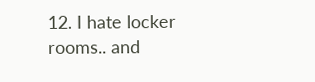12. I hate locker rooms.. and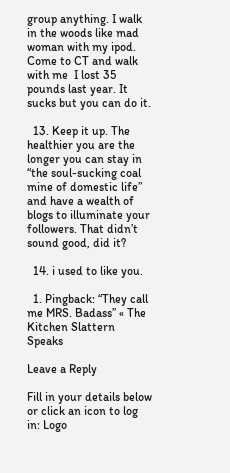group anything. I walk in the woods like mad woman with my ipod. Come to CT and walk with me  I lost 35 pounds last year. It sucks but you can do it.

  13. Keep it up. The healthier you are the longer you can stay in “the soul-sucking coal mine of domestic life” and have a wealth of blogs to illuminate your followers. That didn’t sound good, did it?

  14. i used to like you.

  1. Pingback: “They call me MRS. Badass” « The Kitchen Slattern Speaks

Leave a Reply

Fill in your details below or click an icon to log in: Logo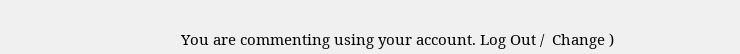You are commenting using your account. Log Out /  Change )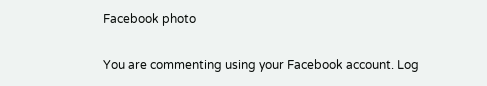Facebook photo

You are commenting using your Facebook account. Log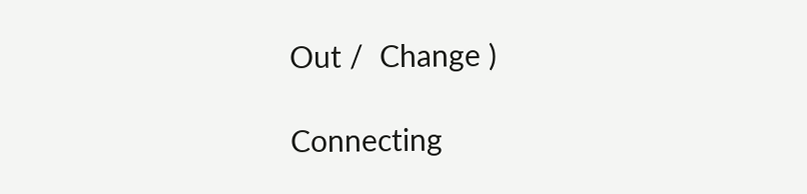Out /  Change )

Connecting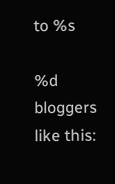to %s

%d bloggers like this: